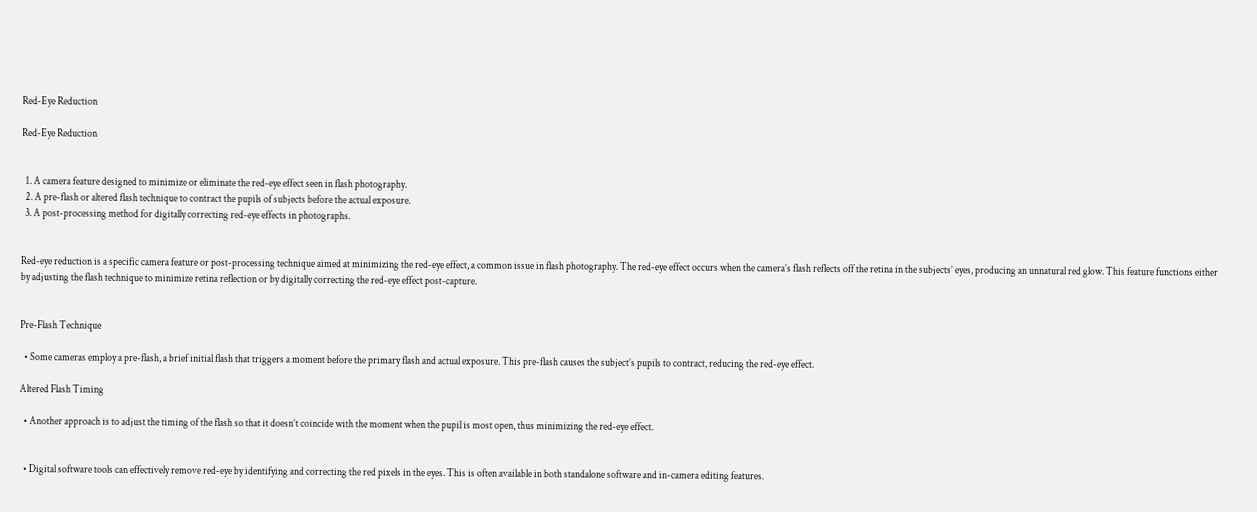Red-Eye Reduction

Red-Eye Reduction


  1. A camera feature designed to minimize or eliminate the red-eye effect seen in flash photography.
  2. A pre-flash or altered flash technique to contract the pupils of subjects before the actual exposure.
  3. A post-processing method for digitally correcting red-eye effects in photographs.


Red-eye reduction is a specific camera feature or post-processing technique aimed at minimizing the red-eye effect, a common issue in flash photography. The red-eye effect occurs when the camera’s flash reflects off the retina in the subjects’ eyes, producing an unnatural red glow. This feature functions either by adjusting the flash technique to minimize retina reflection or by digitally correcting the red-eye effect post-capture.


Pre-Flash Technique

  • Some cameras employ a pre-flash, a brief initial flash that triggers a moment before the primary flash and actual exposure. This pre-flash causes the subject’s pupils to contract, reducing the red-eye effect.

Altered Flash Timing

  • Another approach is to adjust the timing of the flash so that it doesn’t coincide with the moment when the pupil is most open, thus minimizing the red-eye effect.


  • Digital software tools can effectively remove red-eye by identifying and correcting the red pixels in the eyes. This is often available in both standalone software and in-camera editing features.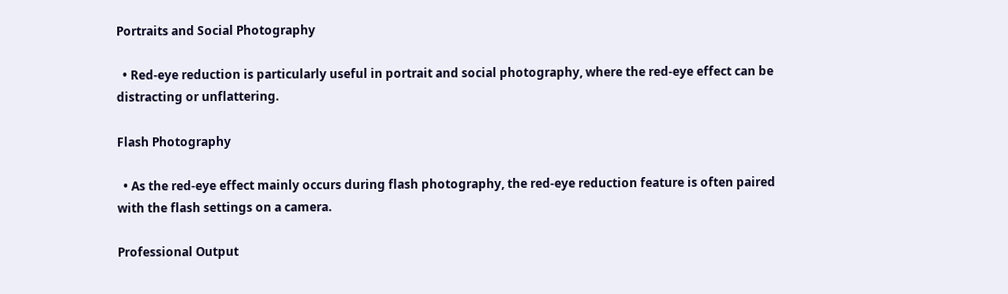Portraits and Social Photography

  • Red-eye reduction is particularly useful in portrait and social photography, where the red-eye effect can be distracting or unflattering.

Flash Photography

  • As the red-eye effect mainly occurs during flash photography, the red-eye reduction feature is often paired with the flash settings on a camera.

Professional Output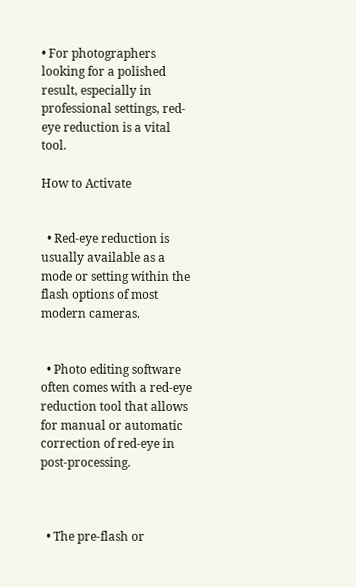• For photographers looking for a polished result, especially in professional settings, red-eye reduction is a vital tool.

How to Activate


  • Red-eye reduction is usually available as a mode or setting within the flash options of most modern cameras.


  • Photo editing software often comes with a red-eye reduction tool that allows for manual or automatic correction of red-eye in post-processing.



  • The pre-flash or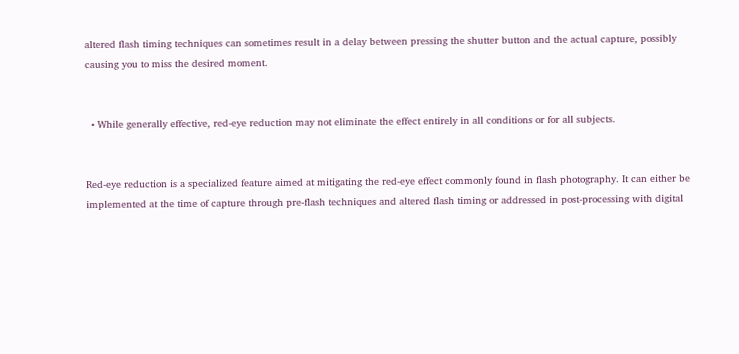altered flash timing techniques can sometimes result in a delay between pressing the shutter button and the actual capture, possibly causing you to miss the desired moment.


  • While generally effective, red-eye reduction may not eliminate the effect entirely in all conditions or for all subjects.


Red-eye reduction is a specialized feature aimed at mitigating the red-eye effect commonly found in flash photography. It can either be implemented at the time of capture through pre-flash techniques and altered flash timing or addressed in post-processing with digital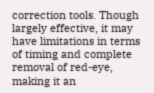correction tools. Though largely effective, it may have limitations in terms of timing and complete removal of red-eye, making it an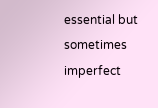essential but sometimes imperfect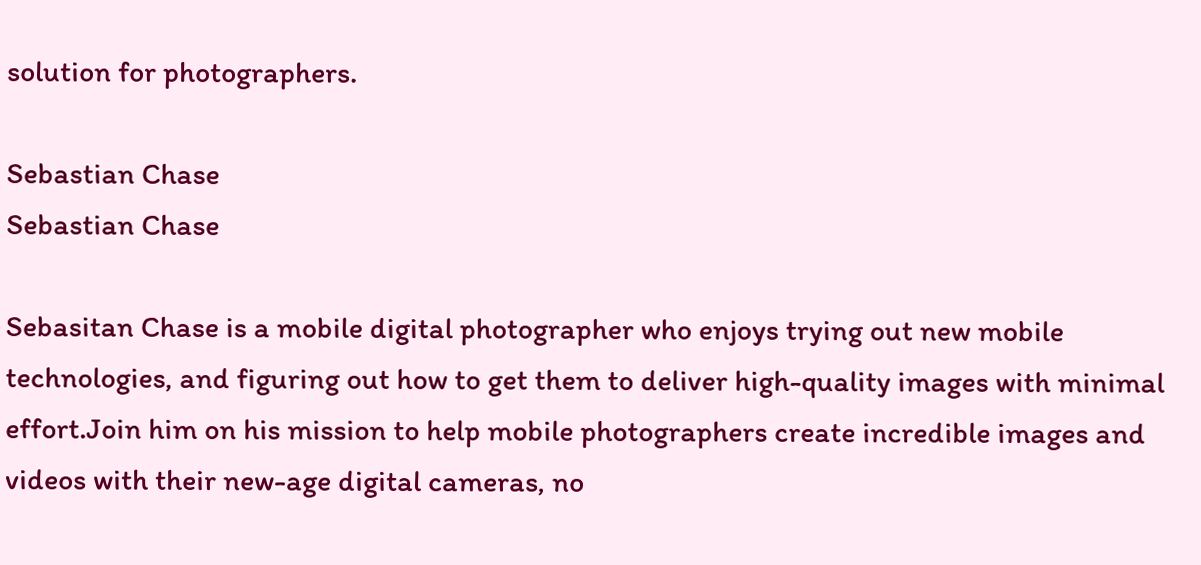solution for photographers.

Sebastian Chase
Sebastian Chase

Sebasitan Chase is a mobile digital photographer who enjoys trying out new mobile technologies, and figuring out how to get them to deliver high-quality images with minimal effort.Join him on his mission to help mobile photographers create incredible images and videos with their new-age digital cameras, no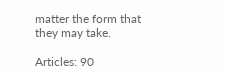matter the form that they may take.

Articles: 90